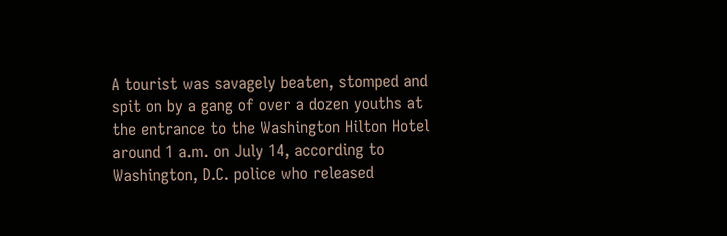A tourist was savagely beaten, stomped and spit on by a gang of over a dozen youths at the entrance to the Washington Hilton Hotel around 1 a.m. on July 14, according to Washington, D.C. police who released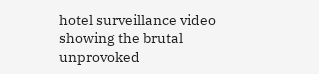hotel surveillance video showing the brutal unprovoked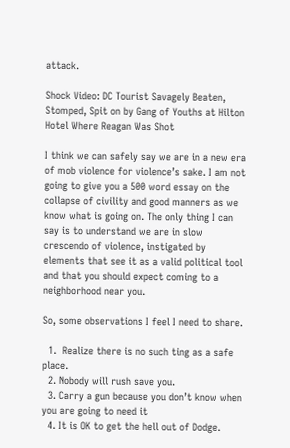attack.

Shock Video: DC Tourist Savagely Beaten, Stomped, Spit on by Gang of Youths at Hilton Hotel Where Reagan Was Shot

I think we can safely say we are in a new era of mob violence for violence’s sake. I am not going to give you a 500 word essay on the collapse of civility and good manners as we know what is going on. The only thing I can say is to understand we are in slow crescendo of violence, instigated by elements that see it as a valid political tool and that you should expect coming to a neighborhood near you.

So, some observations I feel I need to share.

  1.  Realize there is no such ting as a safe place.
  2. Nobody will rush save you.
  3. Carry a gun because you don’t know when you are going to need it
  4. It is OK to get the hell out of Dodge.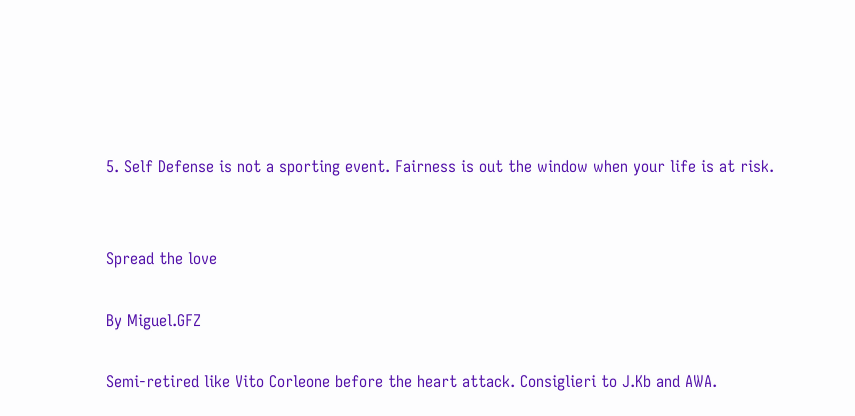5. Self Defense is not a sporting event. Fairness is out the window when your life is at risk.


Spread the love

By Miguel.GFZ

Semi-retired like Vito Corleone before the heart attack. Consiglieri to J.Kb and AWA.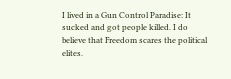I lived in a Gun Control Paradise: It sucked and got people killed. I do believe that Freedom scares the political elites.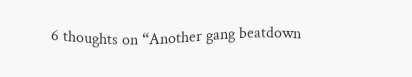6 thoughts on “Another gang beatdown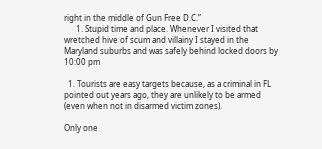right in the middle of Gun Free D.C.”
      1. Stupid time and place. Whenever I visited that wretched hive of scum and villainy I stayed in the Maryland suburbs and was safely behind locked doors by 10:00 pm

  1. Tourists are easy targets because, as a criminal in FL pointed out years ago, they are unlikely to be armed (even when not in disarmed victim zones).

Only one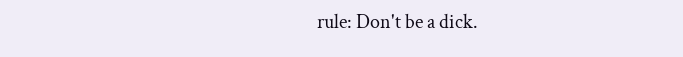rule: Don't be a dick.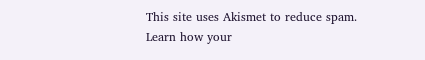This site uses Akismet to reduce spam. Learn how your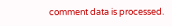comment data is processed.